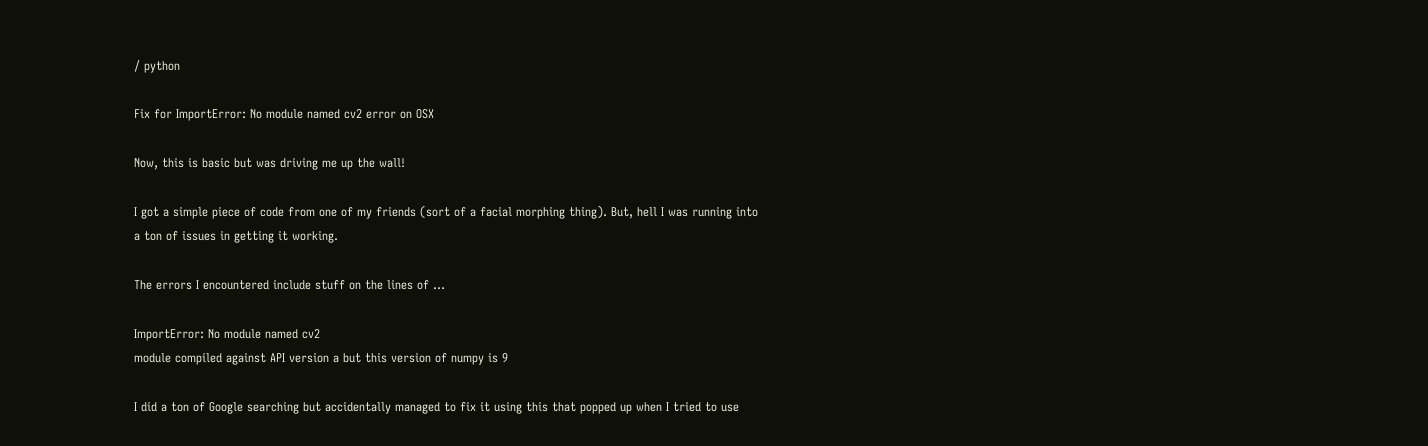/ python

Fix for ImportError: No module named cv2 error on OSX

Now, this is basic but was driving me up the wall!

I got a simple piece of code from one of my friends (sort of a facial morphing thing). But, hell I was running into a ton of issues in getting it working.

The errors I encountered include stuff on the lines of ...

ImportError: No module named cv2
module compiled against API version a but this version of numpy is 9

I did a ton of Google searching but accidentally managed to fix it using this that popped up when I tried to use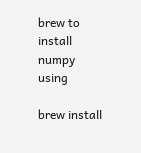brew to install numpy using

brew install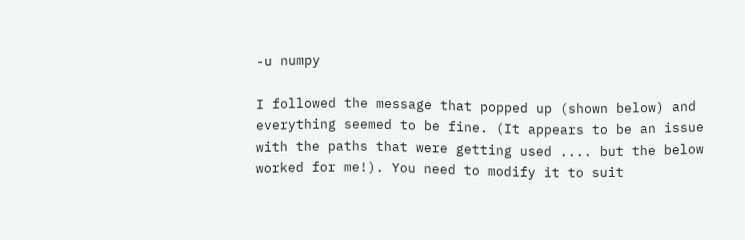-u numpy

I followed the message that popped up (shown below) and everything seemed to be fine. (It appears to be an issue with the paths that were getting used .... but the below worked for me!). You need to modify it to suit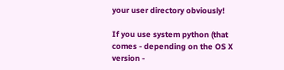your user directory obviously!

If you use system python (that comes - depending on the OS X version -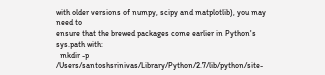with older versions of numpy, scipy and matplotlib), you may need to
ensure that the brewed packages come earlier in Python's sys.path with:
  mkdir -p /Users/santoshsrinivas/Library/Python/2.7/lib/python/site-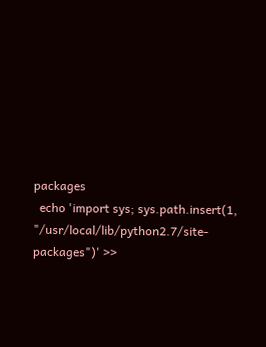packages
  echo 'import sys; sys.path.insert(1, "/usr/local/lib/python2.7/site-packages")' >>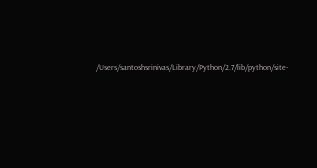/Users/santoshsrinivas/Library/Python/2.7/lib/python/site-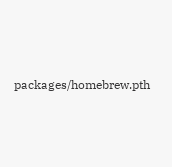packages/homebrew.pth